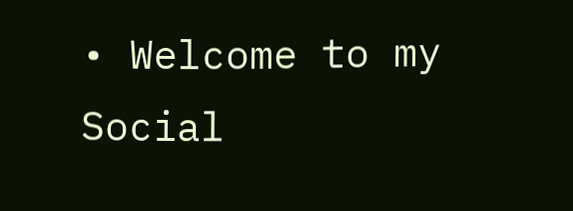• Welcome to my Social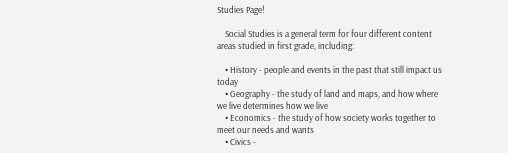Studies Page!

    Social Studies is a general term for four different content areas studied in first grade, including:

    • History - people and events in the past that still impact us today
    • Geography - the study of land and maps, and how where we live determines how we live
    • Economics - the study of how society works together to meet our needs and wants
    • Civics -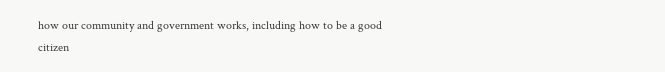how our community and government works, including how to be a good citizen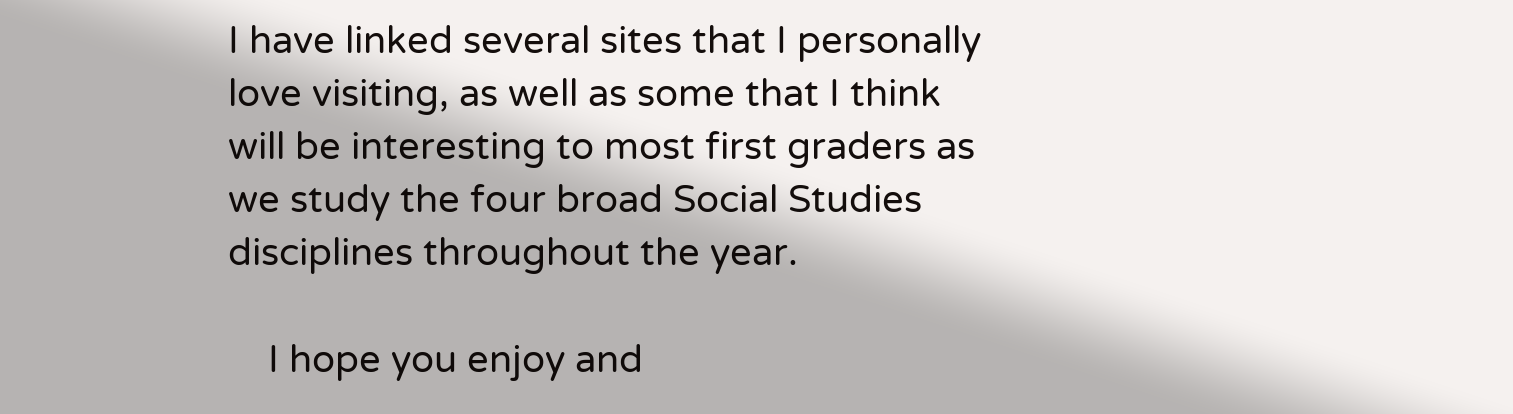I have linked several sites that I personally love visiting, as well as some that I think will be interesting to most first graders as we study the four broad Social Studies disciplines throughout the year.

    I hope you enjoy and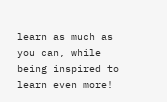learn as much as you can, while being inspired to learn even more!